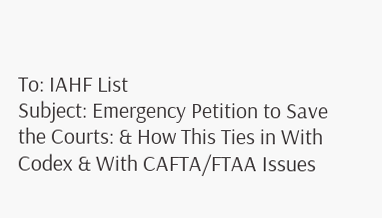To: IAHF List
Subject: Emergency Petition to Save the Courts: & How This Ties in With Codex & With CAFTA/FTAA Issues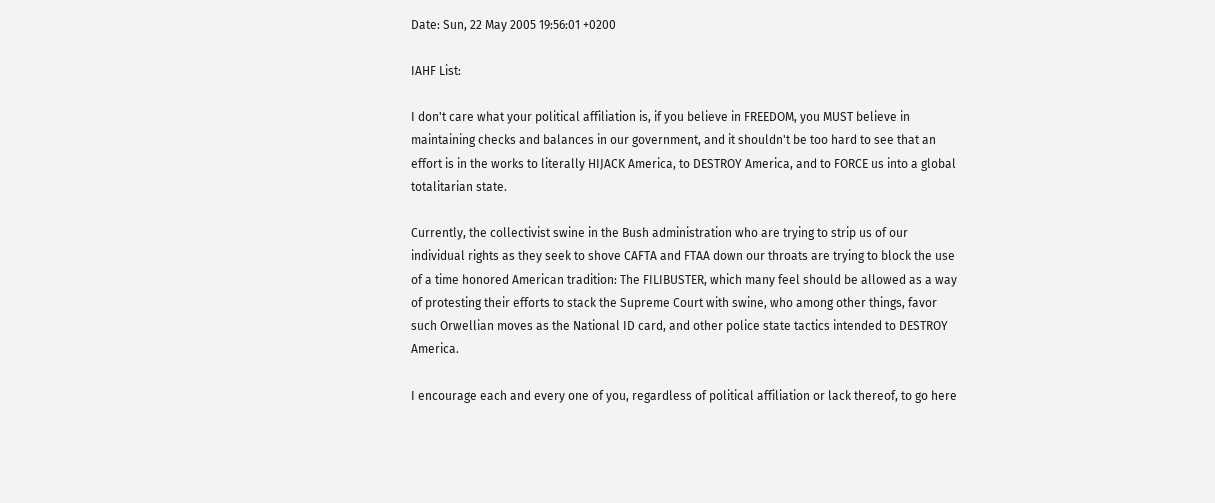Date: Sun, 22 May 2005 19:56:01 +0200

IAHF List:

I don't care what your political affiliation is, if you believe in FREEDOM, you MUST believe in maintaining checks and balances in our government, and it shouldn't be too hard to see that an effort is in the works to literally HIJACK America, to DESTROY America, and to FORCE us into a global totalitarian state.

Currently, the collectivist swine in the Bush administration who are trying to strip us of our individual rights as they seek to shove CAFTA and FTAA down our throats are trying to block the use of a time honored American tradition: The FILIBUSTER, which many feel should be allowed as a way of protesting their efforts to stack the Supreme Court with swine, who among other things, favor such Orwellian moves as the National ID card, and other police state tactics intended to DESTROY America.

I encourage each and every one of you, regardless of political affiliation or lack thereof, to go here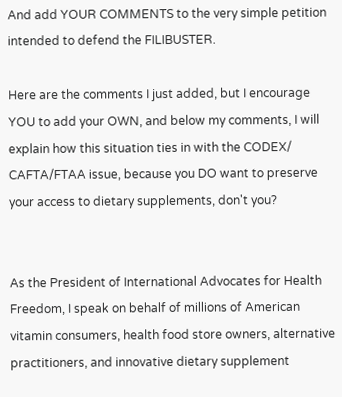And add YOUR COMMENTS to the very simple petition intended to defend the FILIBUSTER.

Here are the comments I just added, but I encourage YOU to add your OWN, and below my comments, I will explain how this situation ties in with the CODEX/ CAFTA/FTAA issue, because you DO want to preserve your access to dietary supplements, don't you?


As the President of International Advocates for Health Freedom, I speak on behalf of millions of American vitamin consumers, health food store owners, alternative practitioners, and innovative dietary supplement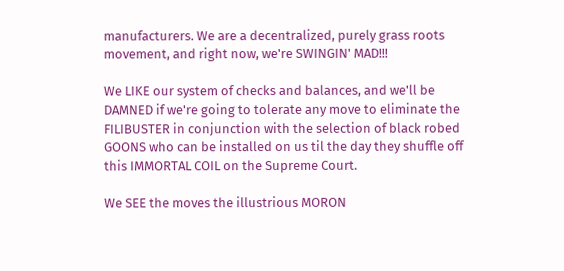manufacturers. We are a decentralized, purely grass roots movement, and right now, we're SWINGIN' MAD!!!

We LIKE our system of checks and balances, and we'll be DAMNED if we're going to tolerate any move to eliminate the FILIBUSTER in conjunction with the selection of black robed GOONS who can be installed on us til the day they shuffle off this IMMORTAL COIL on the Supreme Court.

We SEE the moves the illustrious MORON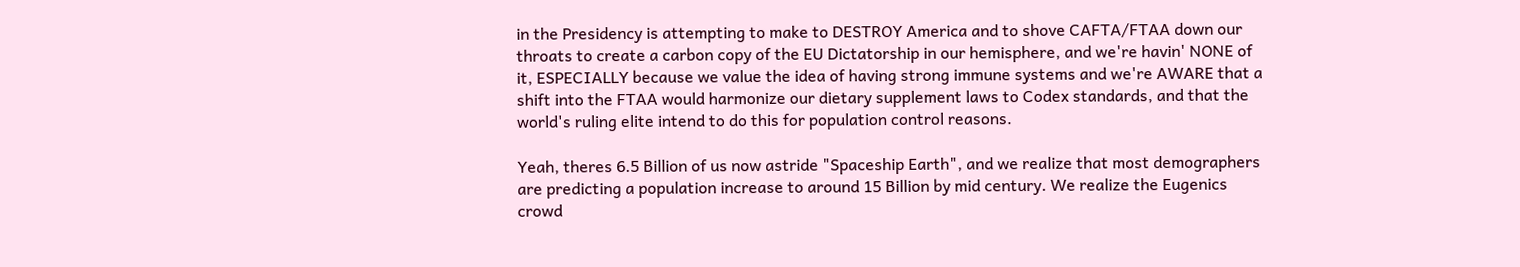in the Presidency is attempting to make to DESTROY America and to shove CAFTA/FTAA down our throats to create a carbon copy of the EU Dictatorship in our hemisphere, and we're havin' NONE of it, ESPECIALLY because we value the idea of having strong immune systems and we're AWARE that a shift into the FTAA would harmonize our dietary supplement laws to Codex standards, and that the world's ruling elite intend to do this for population control reasons.

Yeah, theres 6.5 Billion of us now astride "Spaceship Earth", and we realize that most demographers are predicting a population increase to around 15 Billion by mid century. We realize the Eugenics crowd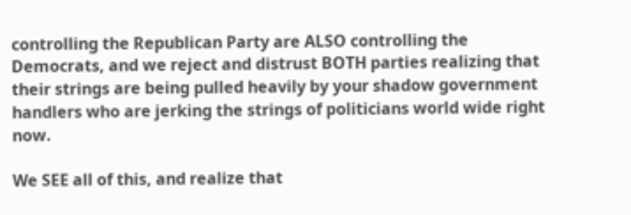controlling the Republican Party are ALSO controlling the Democrats, and we reject and distrust BOTH parties realizing that their strings are being pulled heavily by your shadow government handlers who are jerking the strings of politicians world wide right now.

We SEE all of this, and realize that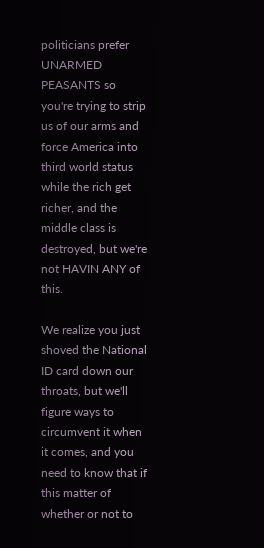politicians prefer UNARMED PEASANTS so you're trying to strip us of our arms and force America into third world status while the rich get richer, and the middle class is destroyed, but we're not HAVIN ANY of this.

We realize you just shoved the National ID card down our throats, but we'll figure ways to circumvent it when it comes, and you need to know that if this matter of whether or not to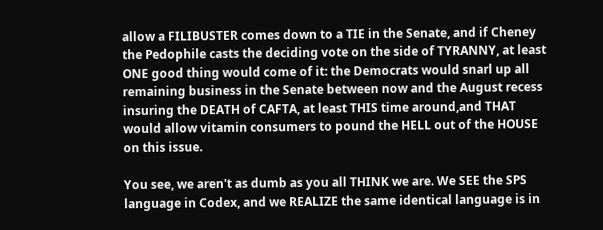allow a FILIBUSTER comes down to a TIE in the Senate, and if Cheney the Pedophile casts the deciding vote on the side of TYRANNY, at least ONE good thing would come of it: the Democrats would snarl up all remaining business in the Senate between now and the August recess insuring the DEATH of CAFTA, at least THIS time around,and THAT would allow vitamin consumers to pound the HELL out of the HOUSE on this issue.

You see, we aren't as dumb as you all THINK we are. We SEE the SPS language in Codex, and we REALIZE the same identical language is in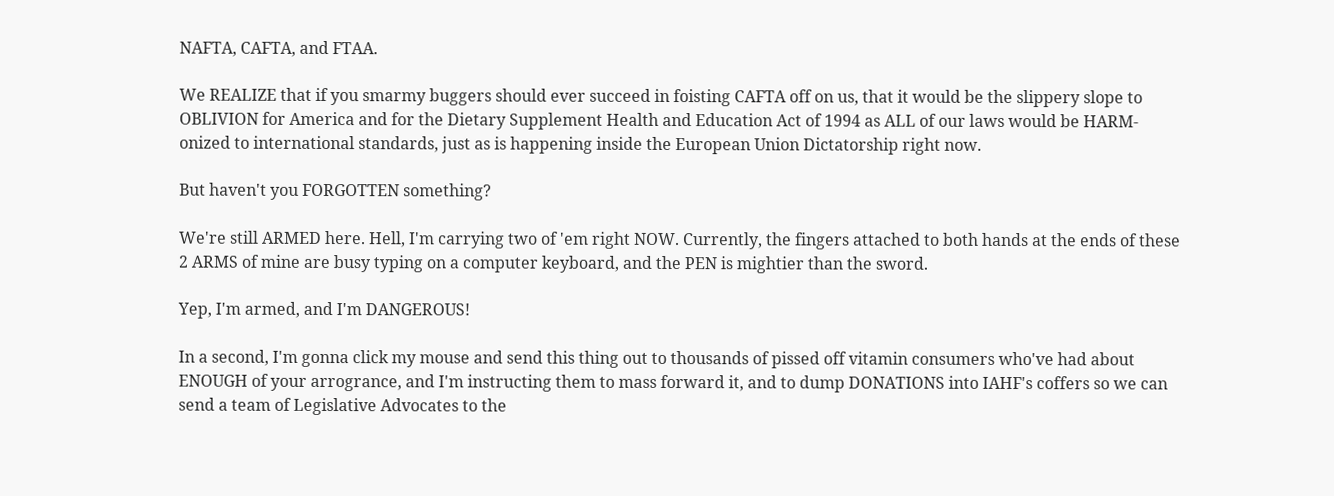NAFTA, CAFTA, and FTAA.

We REALIZE that if you smarmy buggers should ever succeed in foisting CAFTA off on us, that it would be the slippery slope to OBLIVION for America and for the Dietary Supplement Health and Education Act of 1994 as ALL of our laws would be HARM-onized to international standards, just as is happening inside the European Union Dictatorship right now.

But haven't you FORGOTTEN something?

We're still ARMED here. Hell, I'm carrying two of 'em right NOW. Currently, the fingers attached to both hands at the ends of these 2 ARMS of mine are busy typing on a computer keyboard, and the PEN is mightier than the sword.

Yep, I'm armed, and I'm DANGEROUS!

In a second, I'm gonna click my mouse and send this thing out to thousands of pissed off vitamin consumers who've had about ENOUGH of your arrogrance, and I'm instructing them to mass forward it, and to dump DONATIONS into IAHF's coffers so we can send a team of Legislative Advocates to the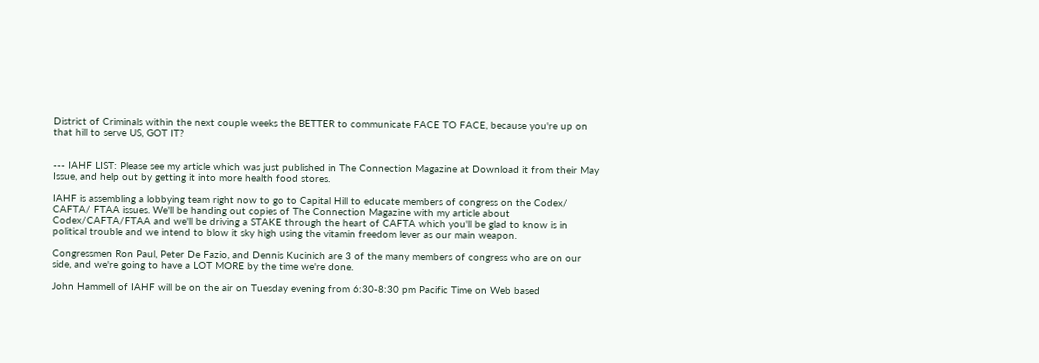District of Criminals within the next couple weeks the BETTER to communicate FACE TO FACE, because you're up on that hill to serve US, GOT IT?


--- IAHF LIST: Please see my article which was just published in The Connection Magazine at Download it from their May Issue, and help out by getting it into more health food stores.

IAHF is assembling a lobbying team right now to go to Capital Hill to educate members of congress on the Codex/ CAFTA/ FTAA issues. We'll be handing out copies of The Connection Magazine with my article about Codex/CAFTA/FTAA and we'll be driving a STAKE through the heart of CAFTA which you'll be glad to know is in political trouble and we intend to blow it sky high using the vitamin freedom lever as our main weapon.

Congressmen Ron Paul, Peter De Fazio, and Dennis Kucinich are 3 of the many members of congress who are on our side, and we're going to have a LOT MORE by the time we're done.

John Hammell of IAHF will be on the air on Tuesday evening from 6:30-8:30 pm Pacific Time on Web based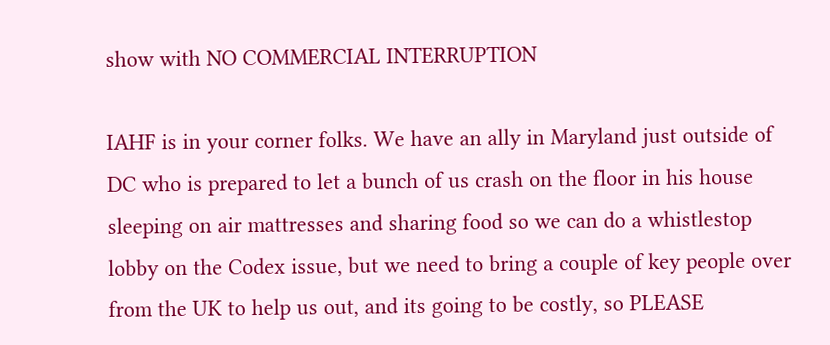show with NO COMMERCIAL INTERRUPTION

IAHF is in your corner folks. We have an ally in Maryland just outside of DC who is prepared to let a bunch of us crash on the floor in his house sleeping on air mattresses and sharing food so we can do a whistlestop lobby on the Codex issue, but we need to bring a couple of key people over from the UK to help us out, and its going to be costly, so PLEASE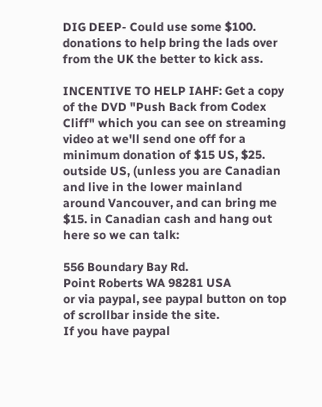DIG DEEP- Could use some $100. donations to help bring the lads over from the UK the better to kick ass.

INCENTIVE TO HELP IAHF: Get a copy of the DVD "Push Back from Codex Cliff" which you can see on streaming video at we'll send one off for a minimum donation of $15 US, $25. outside US, (unless you are Canadian and live in the lower mainland around Vancouver, and can bring me $15. in Canadian cash and hang out here so we can talk:

556 Boundary Bay Rd.
Point Roberts WA 98281 USA
or via paypal, see paypal button on top of scrollbar inside the site.
If you have paypal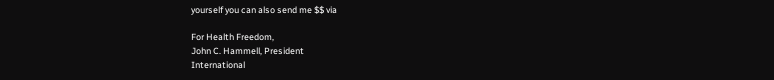yourself you can also send me $$ via

For Health Freedom,
John C. Hammell, President
International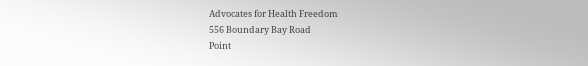Advocates for Health Freedom
556 Boundary Bay Road
Point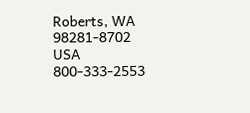Roberts, WA 98281-8702 USA
800-333-2553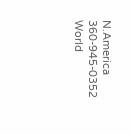N.America
360-945-0352 World